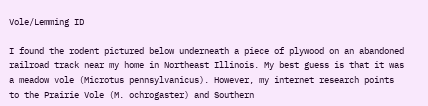Vole/Lemming ID

I found the rodent pictured below underneath a piece of plywood on an abandoned railroad track near my home in Northeast Illinois. My best guess is that it was a meadow vole (Microtus pennsylvanicus). However, my internet research points to the Prairie Vole (M. ochrogaster) and Southern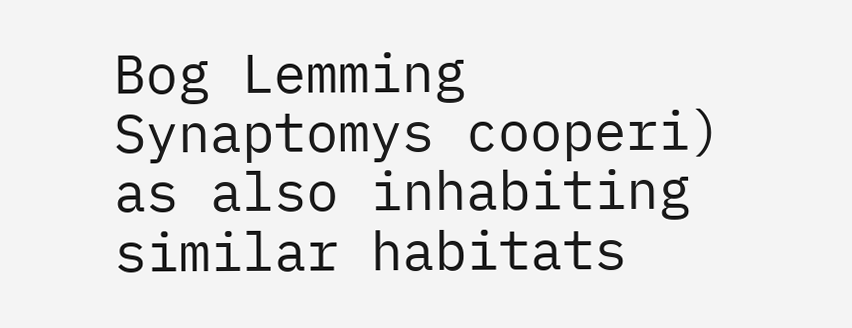Bog Lemming Synaptomys cooperi) as also inhabiting similar habitats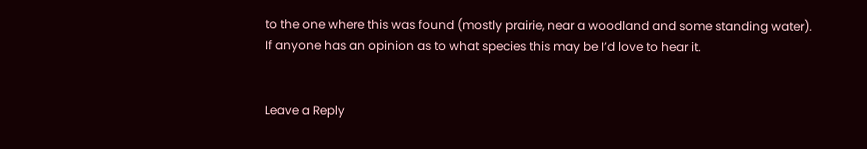to the one where this was found (mostly prairie, near a woodland and some standing water). If anyone has an opinion as to what species this may be I’d love to hear it.


Leave a Reply